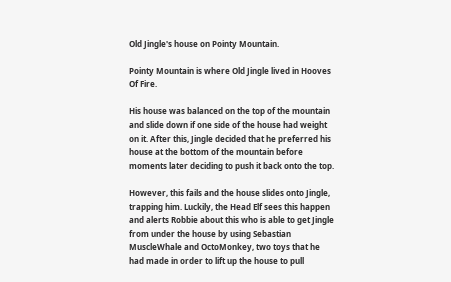Old Jingle's house on Pointy Mountain.

Pointy Mountain is where Old Jingle lived in Hooves Of Fire.

His house was balanced on the top of the mountain and slide down if one side of the house had weight on it. After this, Jingle decided that he preferred his house at the bottom of the mountain before moments later deciding to push it back onto the top.

However, this fails and the house slides onto Jingle, trapping him. Luckily, the Head Elf sees this happen and alerts Robbie about this who is able to get Jingle from under the house by using Sebastian MuscleWhale and OctoMonkey, two toys that he had made in order to lift up the house to pull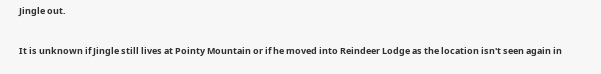Jingle out.

It is unknown if Jingle still lives at Pointy Mountain or if he moved into Reindeer Lodge as the location isn't seen again in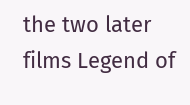the two later films Legend of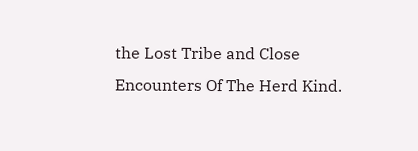the Lost Tribe and Close Encounters Of The Herd Kind.